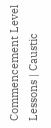Commencement Level Lessons | Caustic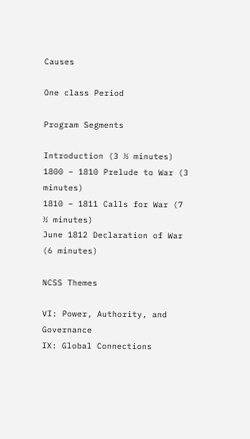Causes

One class Period

Program Segments

Introduction (3 ½ minutes)
1800 – 1810 Prelude to War (3 minutes)
1810 – 1811 Calls for War (7 ½ minutes)
June 1812 Declaration of War (6 minutes)

NCSS Themes

VI: Power, Authority, and Governance
IX: Global Connections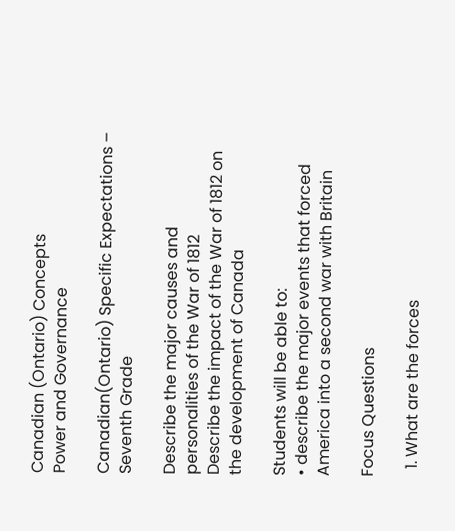Canadian (Ontario) Concepts
Power and Governance

Canadian(Ontario) Specific Expectations – Seventh Grade

Describe the major causes and personalities of the War of 1812
Describe the impact of the War of 1812 on the development of Canada

Students will be able to:
• describe the major events that forced America into a second war with Britain

Focus Questions

  1. What are the forces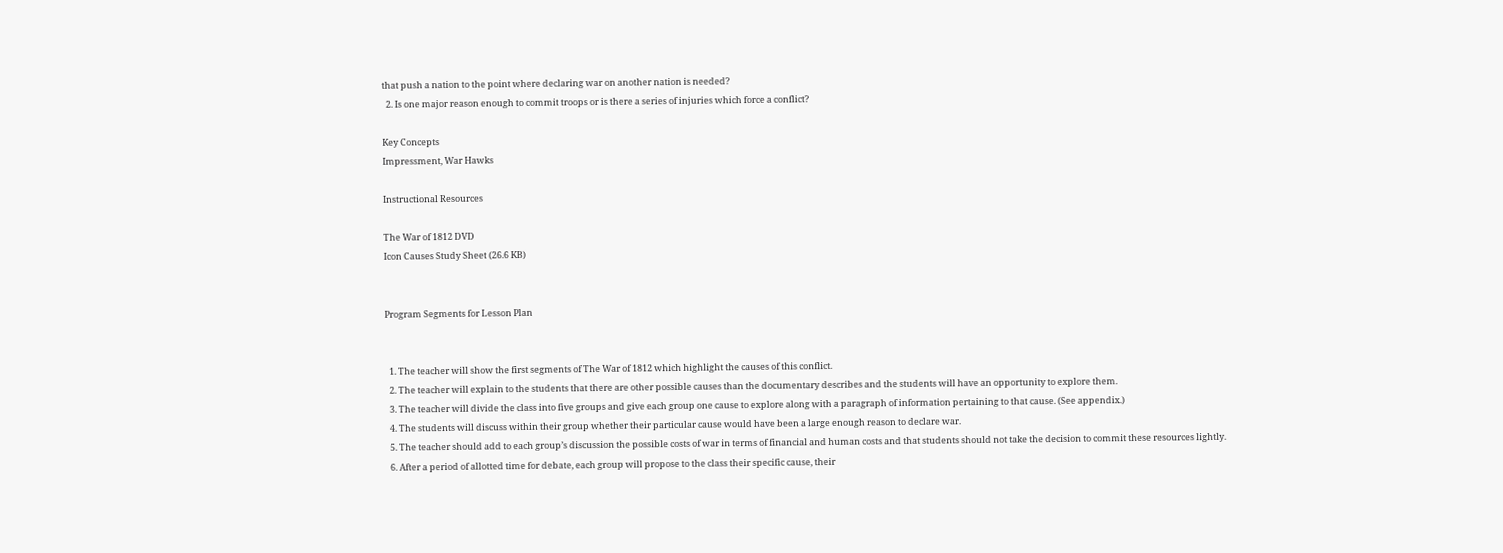that push a nation to the point where declaring war on another nation is needed?
  2. Is one major reason enough to commit troops or is there a series of injuries which force a conflict?

Key Concepts
Impressment, War Hawks

Instructional Resources

The War of 1812 DVD
Icon Causes Study Sheet (26.6 KB)


Program Segments for Lesson Plan


  1. The teacher will show the first segments of The War of 1812 which highlight the causes of this conflict.
  2. The teacher will explain to the students that there are other possible causes than the documentary describes and the students will have an opportunity to explore them.
  3. The teacher will divide the class into five groups and give each group one cause to explore along with a paragraph of information pertaining to that cause. (See appendix.)
  4. The students will discuss within their group whether their particular cause would have been a large enough reason to declare war.
  5. The teacher should add to each group’s discussion the possible costs of war in terms of financial and human costs and that students should not take the decision to commit these resources lightly.
  6. After a period of allotted time for debate, each group will propose to the class their specific cause, their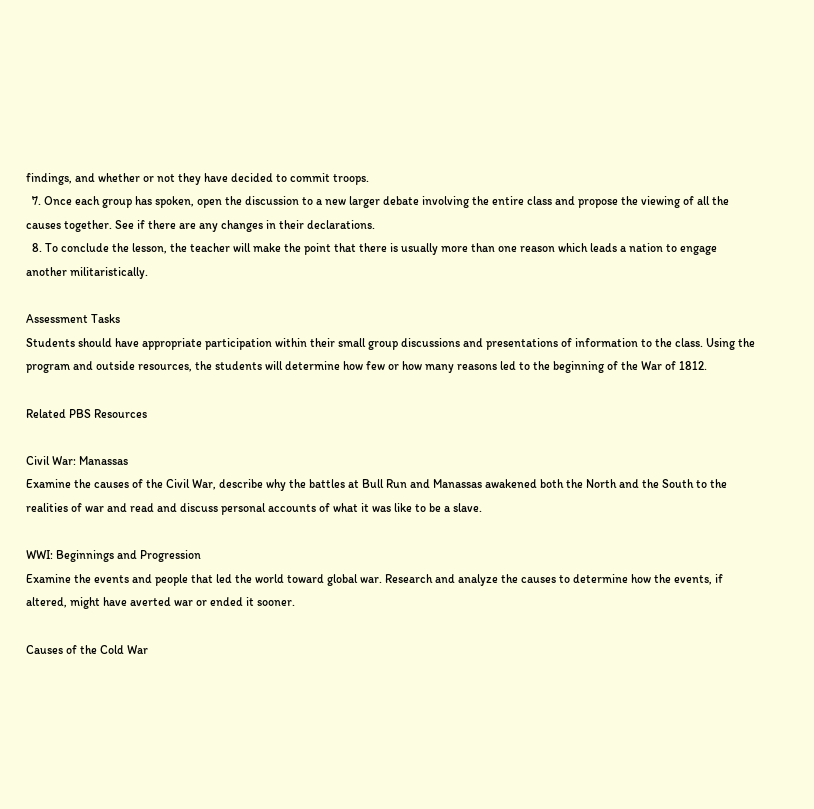findings, and whether or not they have decided to commit troops.
  7. Once each group has spoken, open the discussion to a new larger debate involving the entire class and propose the viewing of all the causes together. See if there are any changes in their declarations.
  8. To conclude the lesson, the teacher will make the point that there is usually more than one reason which leads a nation to engage another militaristically.

Assessment Tasks
Students should have appropriate participation within their small group discussions and presentations of information to the class. Using the program and outside resources, the students will determine how few or how many reasons led to the beginning of the War of 1812.

Related PBS Resources

Civil War: Manassas
Examine the causes of the Civil War, describe why the battles at Bull Run and Manassas awakened both the North and the South to the realities of war and read and discuss personal accounts of what it was like to be a slave.

WWI: Beginnings and Progression
Examine the events and people that led the world toward global war. Research and analyze the causes to determine how the events, if altered, might have averted war or ended it sooner.

Causes of the Cold War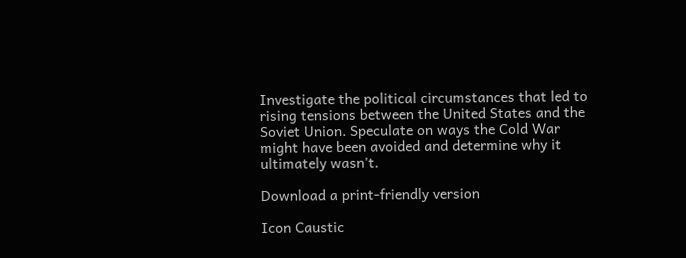Investigate the political circumstances that led to rising tensions between the United States and the Soviet Union. Speculate on ways the Cold War might have been avoided and determine why it ultimately wasn't.

Download a print-friendly version

Icon Caustic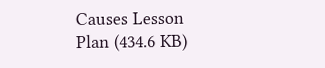Causes Lesson Plan (434.6 KB)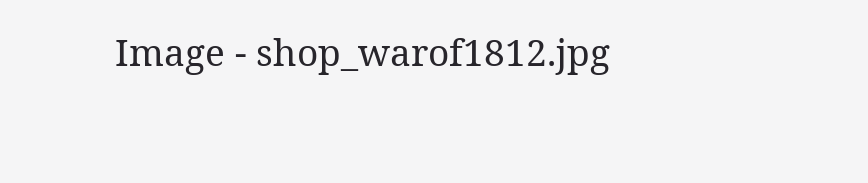Image - shop_warof1812.jpg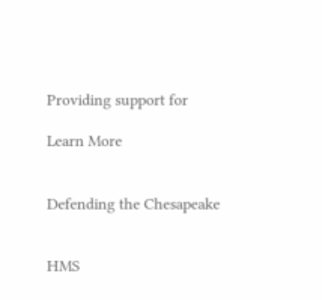Providing support for

Learn More


Defending the Chesapeake


HMS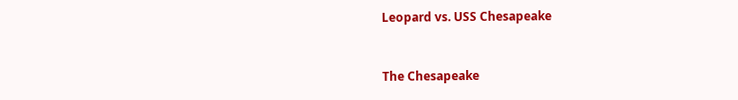Leopard vs. USS Chesapeake


The Chesapeake